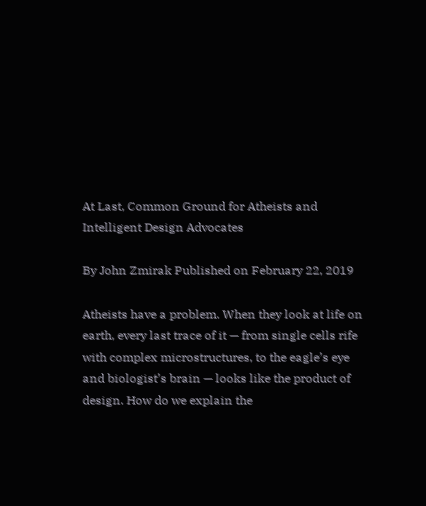At Last, Common Ground for Atheists and Intelligent Design Advocates

By John Zmirak Published on February 22, 2019

Atheists have a problem. When they look at life on earth, every last trace of it — from single cells rife with complex microstructures, to the eagle’s eye and biologist’s brain — looks like the product of design. How do we explain the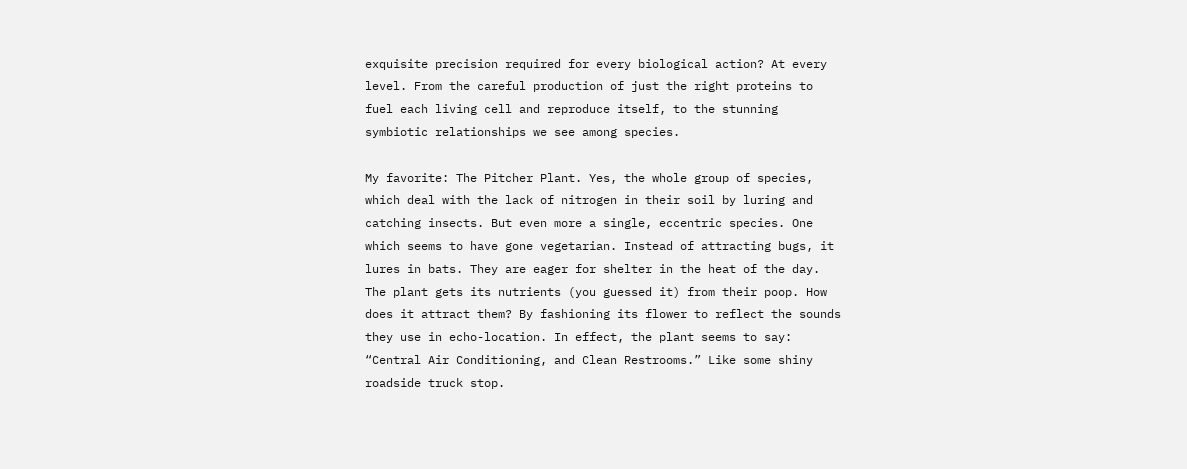exquisite precision required for every biological action? At every level. From the careful production of just the right proteins to fuel each living cell and reproduce itself, to the stunning symbiotic relationships we see among species.

My favorite: The Pitcher Plant. Yes, the whole group of species, which deal with the lack of nitrogen in their soil by luring and catching insects. But even more a single, eccentric species. One which seems to have gone vegetarian. Instead of attracting bugs, it lures in bats. They are eager for shelter in the heat of the day. The plant gets its nutrients (you guessed it) from their poop. How does it attract them? By fashioning its flower to reflect the sounds they use in echo-location. In effect, the plant seems to say: “Central Air Conditioning, and Clean Restrooms.” Like some shiny roadside truck stop.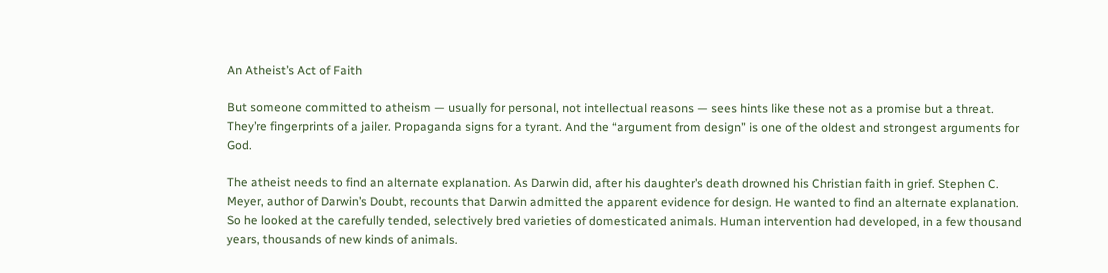An Atheist’s Act of Faith

But someone committed to atheism — usually for personal, not intellectual reasons — sees hints like these not as a promise but a threat. They’re fingerprints of a jailer. Propaganda signs for a tyrant. And the “argument from design” is one of the oldest and strongest arguments for God.

The atheist needs to find an alternate explanation. As Darwin did, after his daughter’s death drowned his Christian faith in grief. Stephen C. Meyer, author of Darwin’s Doubt, recounts that Darwin admitted the apparent evidence for design. He wanted to find an alternate explanation. So he looked at the carefully tended, selectively bred varieties of domesticated animals. Human intervention had developed, in a few thousand years, thousands of new kinds of animals.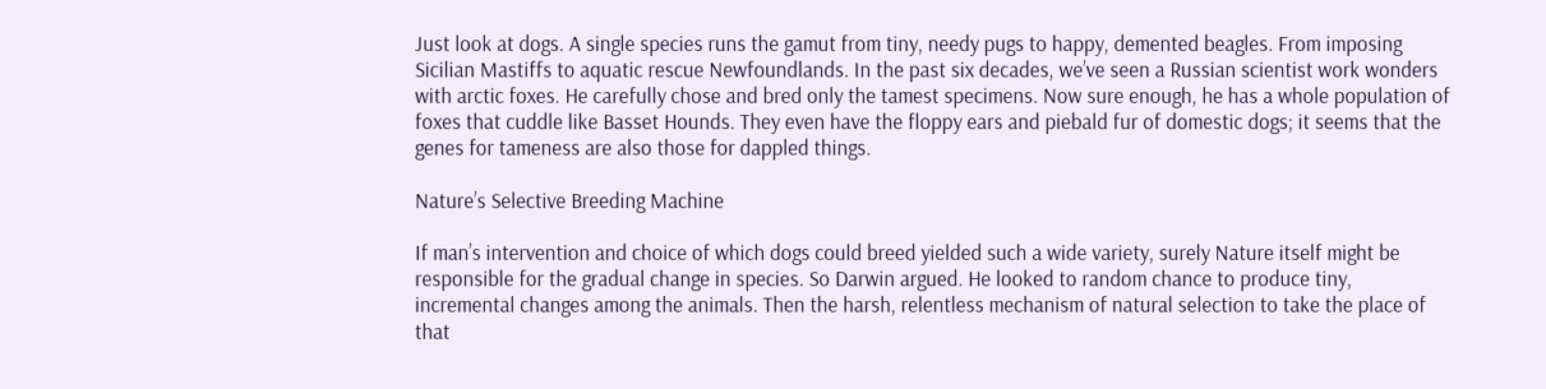Just look at dogs. A single species runs the gamut from tiny, needy pugs to happy, demented beagles. From imposing Sicilian Mastiffs to aquatic rescue Newfoundlands. In the past six decades, we’ve seen a Russian scientist work wonders with arctic foxes. He carefully chose and bred only the tamest specimens. Now sure enough, he has a whole population of foxes that cuddle like Basset Hounds. They even have the floppy ears and piebald fur of domestic dogs; it seems that the genes for tameness are also those for dappled things.

Nature’s Selective Breeding Machine

If man’s intervention and choice of which dogs could breed yielded such a wide variety, surely Nature itself might be responsible for the gradual change in species. So Darwin argued. He looked to random chance to produce tiny, incremental changes among the animals. Then the harsh, relentless mechanism of natural selection to take the place of that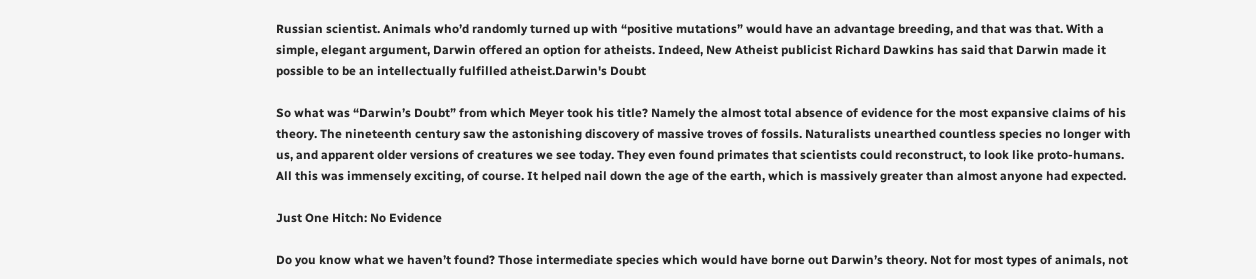Russian scientist. Animals who’d randomly turned up with “positive mutations” would have an advantage breeding, and that was that. With a simple, elegant argument, Darwin offered an option for atheists. Indeed, New Atheist publicist Richard Dawkins has said that Darwin made it possible to be an intellectually fulfilled atheist.Darwin's Doubt

So what was “Darwin’s Doubt” from which Meyer took his title? Namely the almost total absence of evidence for the most expansive claims of his theory. The nineteenth century saw the astonishing discovery of massive troves of fossils. Naturalists unearthed countless species no longer with us, and apparent older versions of creatures we see today. They even found primates that scientists could reconstruct, to look like proto-humans. All this was immensely exciting, of course. It helped nail down the age of the earth, which is massively greater than almost anyone had expected.

Just One Hitch: No Evidence

Do you know what we haven’t found? Those intermediate species which would have borne out Darwin’s theory. Not for most types of animals, not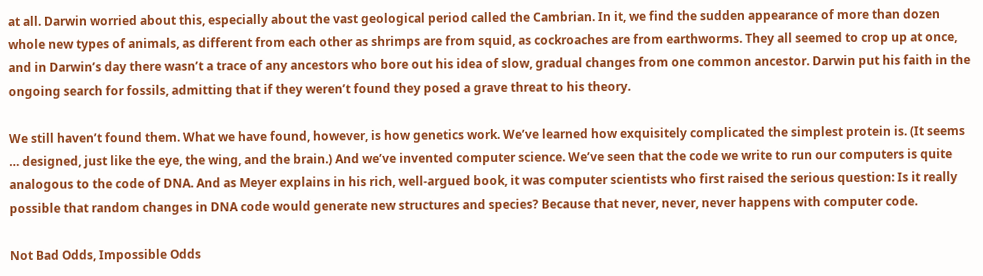at all. Darwin worried about this, especially about the vast geological period called the Cambrian. In it, we find the sudden appearance of more than dozen whole new types of animals, as different from each other as shrimps are from squid, as cockroaches are from earthworms. They all seemed to crop up at once, and in Darwin’s day there wasn’t a trace of any ancestors who bore out his idea of slow, gradual changes from one common ancestor. Darwin put his faith in the ongoing search for fossils, admitting that if they weren’t found they posed a grave threat to his theory.

We still haven’t found them. What we have found, however, is how genetics work. We’ve learned how exquisitely complicated the simplest protein is. (It seems … designed, just like the eye, the wing, and the brain.) And we’ve invented computer science. We’ve seen that the code we write to run our computers is quite analogous to the code of DNA. And as Meyer explains in his rich, well-argued book, it was computer scientists who first raised the serious question: Is it really possible that random changes in DNA code would generate new structures and species? Because that never, never, never happens with computer code.

Not Bad Odds, Impossible Odds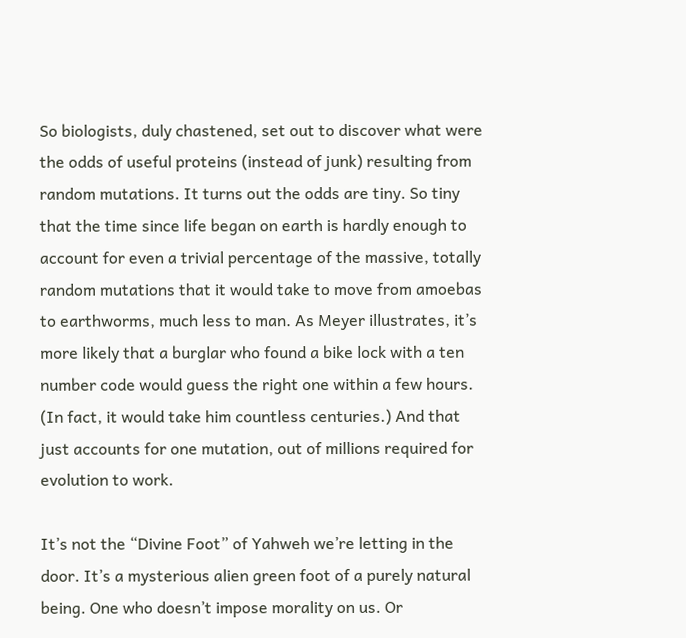So biologists, duly chastened, set out to discover what were the odds of useful proteins (instead of junk) resulting from random mutations. It turns out the odds are tiny. So tiny that the time since life began on earth is hardly enough to account for even a trivial percentage of the massive, totally random mutations that it would take to move from amoebas to earthworms, much less to man. As Meyer illustrates, it’s more likely that a burglar who found a bike lock with a ten number code would guess the right one within a few hours. (In fact, it would take him countless centuries.) And that just accounts for one mutation, out of millions required for evolution to work.

It’s not the “Divine Foot” of Yahweh we’re letting in the door. It’s a mysterious alien green foot of a purely natural being. One who doesn’t impose morality on us. Or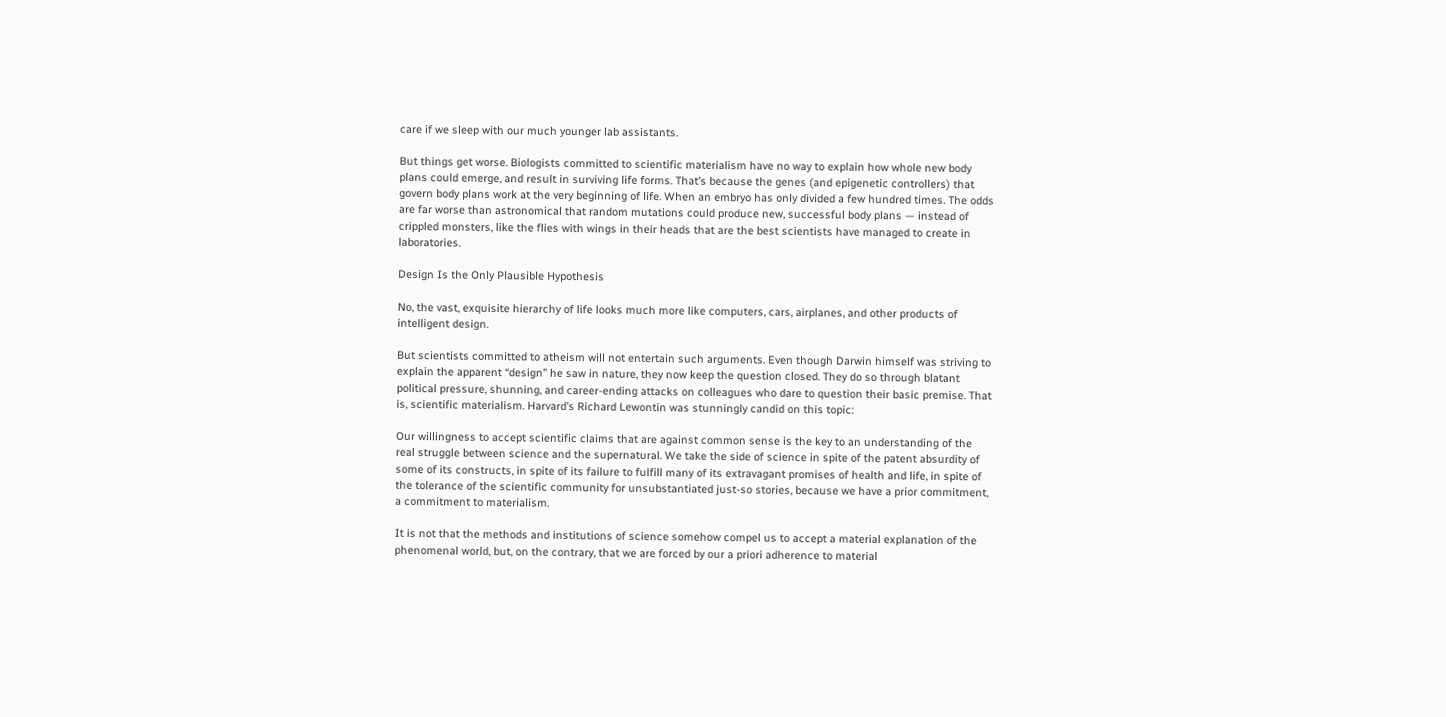care if we sleep with our much younger lab assistants.

But things get worse. Biologists committed to scientific materialism have no way to explain how whole new body plans could emerge, and result in surviving life forms. That’s because the genes (and epigenetic controllers) that govern body plans work at the very beginning of life. When an embryo has only divided a few hundred times. The odds are far worse than astronomical that random mutations could produce new, successful body plans — instead of crippled monsters, like the flies with wings in their heads that are the best scientists have managed to create in laboratories.

Design Is the Only Plausible Hypothesis

No, the vast, exquisite hierarchy of life looks much more like computers, cars, airplanes, and other products of intelligent design.

But scientists committed to atheism will not entertain such arguments. Even though Darwin himself was striving to explain the apparent “design” he saw in nature, they now keep the question closed. They do so through blatant political pressure, shunning, and career-ending attacks on colleagues who dare to question their basic premise. That is, scientific materialism. Harvard’s Richard Lewontin was stunningly candid on this topic:

Our willingness to accept scientific claims that are against common sense is the key to an understanding of the real struggle between science and the supernatural. We take the side of science in spite of the patent absurdity of some of its constructs, in spite of its failure to fulfill many of its extravagant promises of health and life, in spite of the tolerance of the scientific community for unsubstantiated just-so stories, because we have a prior commitment, a commitment to materialism.

It is not that the methods and institutions of science somehow compel us to accept a material explanation of the phenomenal world, but, on the contrary, that we are forced by our a priori adherence to material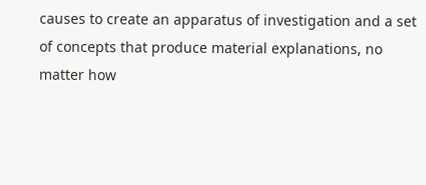causes to create an apparatus of investigation and a set of concepts that produce material explanations, no matter how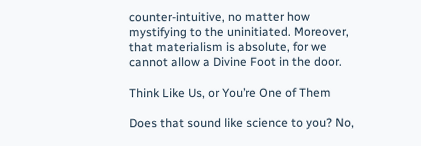counter-intuitive, no matter how mystifying to the uninitiated. Moreover, that materialism is absolute, for we cannot allow a Divine Foot in the door.

Think Like Us, or You’re One of Them

Does that sound like science to you? No,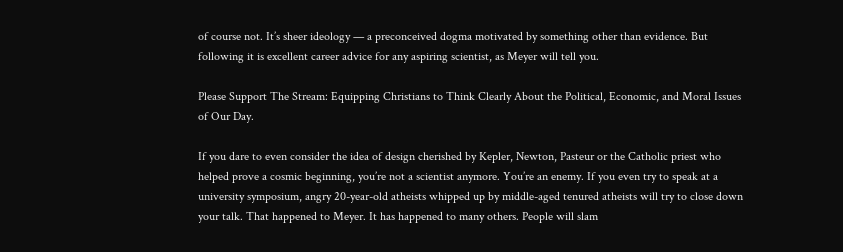of course not. It’s sheer ideology — a preconceived dogma motivated by something other than evidence. But following it is excellent career advice for any aspiring scientist, as Meyer will tell you.

Please Support The Stream: Equipping Christians to Think Clearly About the Political, Economic, and Moral Issues of Our Day.

If you dare to even consider the idea of design cherished by Kepler, Newton, Pasteur or the Catholic priest who helped prove a cosmic beginning, you’re not a scientist anymore. You’re an enemy. If you even try to speak at a university symposium, angry 20-year-old atheists whipped up by middle-aged tenured atheists will try to close down your talk. That happened to Meyer. It has happened to many others. People will slam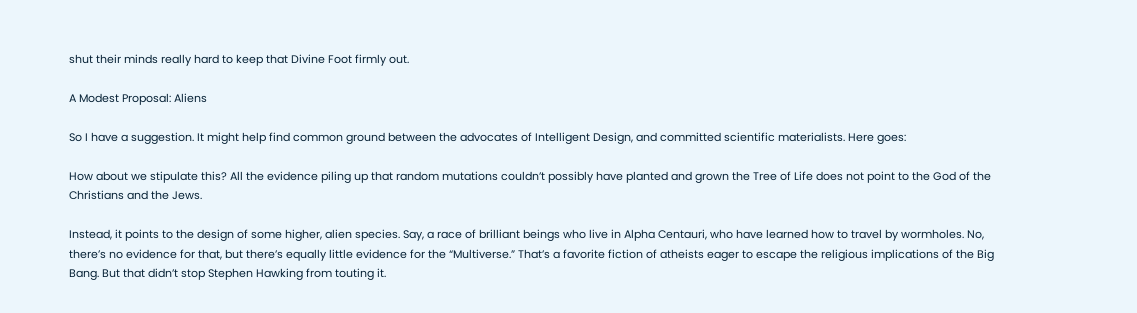shut their minds really hard to keep that Divine Foot firmly out.

A Modest Proposal: Aliens

So I have a suggestion. It might help find common ground between the advocates of Intelligent Design, and committed scientific materialists. Here goes:

How about we stipulate this? All the evidence piling up that random mutations couldn’t possibly have planted and grown the Tree of Life does not point to the God of the Christians and the Jews.

Instead, it points to the design of some higher, alien species. Say, a race of brilliant beings who live in Alpha Centauri, who have learned how to travel by wormholes. No, there’s no evidence for that, but there’s equally little evidence for the “Multiverse.” That’s a favorite fiction of atheists eager to escape the religious implications of the Big Bang. But that didn’t stop Stephen Hawking from touting it.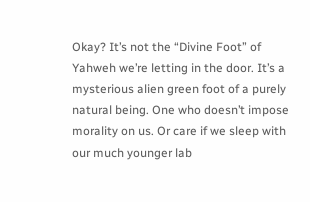Okay? It’s not the “Divine Foot” of Yahweh we’re letting in the door. It’s a mysterious alien green foot of a purely natural being. One who doesn’t impose morality on us. Or care if we sleep with our much younger lab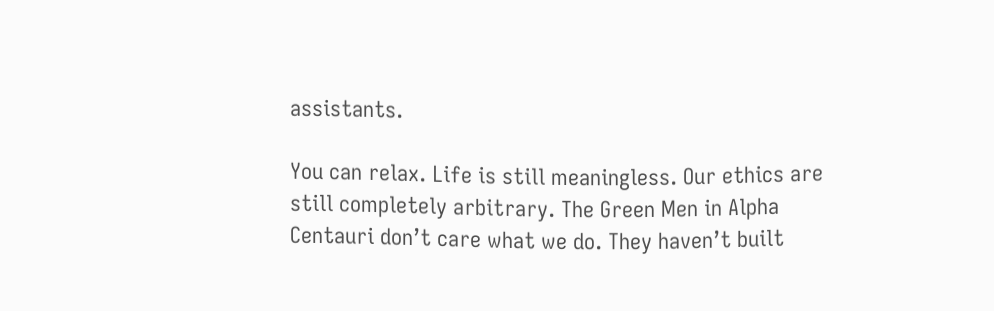assistants.

You can relax. Life is still meaningless. Our ethics are still completely arbitrary. The Green Men in Alpha Centauri don’t care what we do. They haven’t built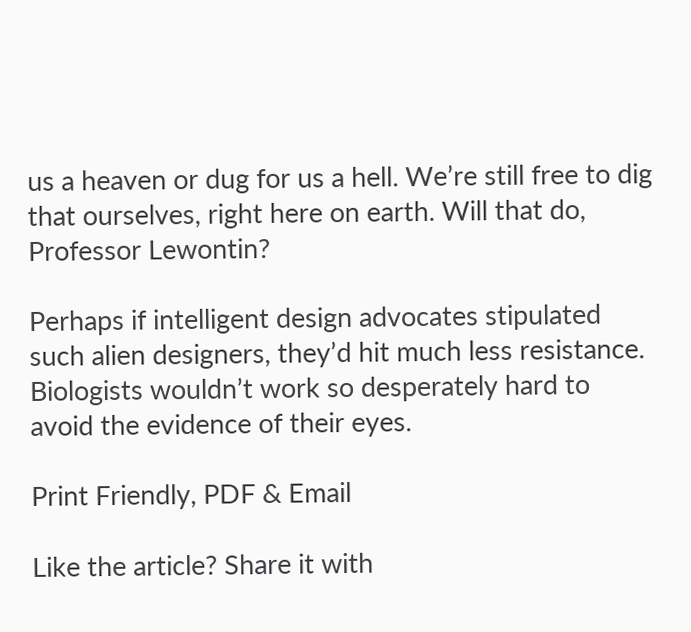us a heaven or dug for us a hell. We’re still free to dig that ourselves, right here on earth. Will that do, Professor Lewontin?

Perhaps if intelligent design advocates stipulated such alien designers, they’d hit much less resistance. Biologists wouldn’t work so desperately hard to avoid the evidence of their eyes.

Print Friendly, PDF & Email

Like the article? Share it with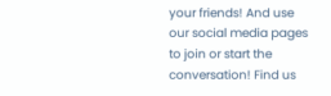your friends! And use our social media pages to join or start the conversation! Find us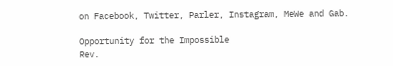on Facebook, Twitter, Parler, Instagram, MeWe and Gab.

Opportunity for the Impossible
Rev.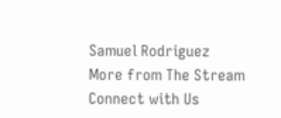Samuel Rodriguez
More from The Stream
Connect with Us